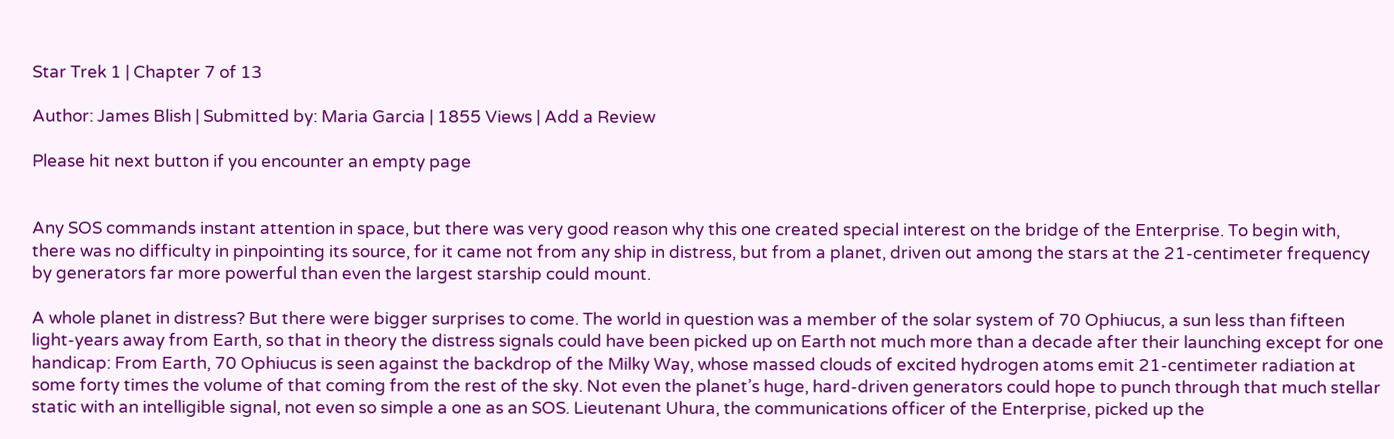Star Trek 1 | Chapter 7 of 13

Author: James Blish | Submitted by: Maria Garcia | 1855 Views | Add a Review

Please hit next button if you encounter an empty page


Any SOS commands instant attention in space, but there was very good reason why this one created special interest on the bridge of the Enterprise. To begin with, there was no difficulty in pinpointing its source, for it came not from any ship in distress, but from a planet, driven out among the stars at the 21-centimeter frequency by generators far more powerful than even the largest starship could mount.

A whole planet in distress? But there were bigger surprises to come. The world in question was a member of the solar system of 70 Ophiucus, a sun less than fifteen light-years away from Earth, so that in theory the distress signals could have been picked up on Earth not much more than a decade after their launching except for one handicap: From Earth, 70 Ophiucus is seen against the backdrop of the Milky Way, whose massed clouds of excited hydrogen atoms emit 21-centimeter radiation at some forty times the volume of that coming from the rest of the sky. Not even the planet’s huge, hard-driven generators could hope to punch through that much stellar static with an intelligible signal, not even so simple a one as an SOS. Lieutenant Uhura, the communications officer of the Enterprise, picked up the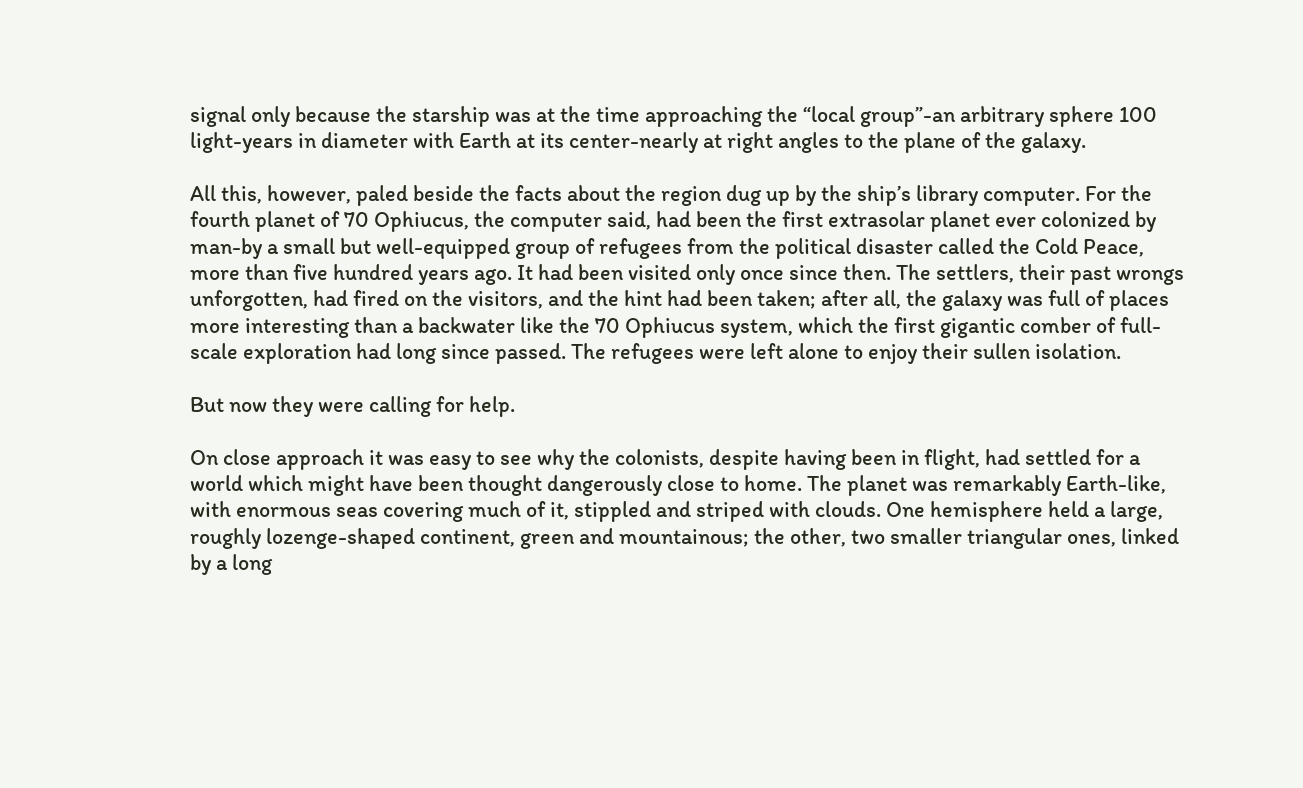signal only because the starship was at the time approaching the “local group”-an arbitrary sphere 100 light-years in diameter with Earth at its center-nearly at right angles to the plane of the galaxy.

All this, however, paled beside the facts about the region dug up by the ship’s library computer. For the fourth planet of 70 Ophiucus, the computer said, had been the first extrasolar planet ever colonized by man-by a small but well-equipped group of refugees from the political disaster called the Cold Peace, more than five hundred years ago. It had been visited only once since then. The settlers, their past wrongs unforgotten, had fired on the visitors, and the hint had been taken; after all, the galaxy was full of places more interesting than a backwater like the 70 Ophiucus system, which the first gigantic comber of full-scale exploration had long since passed. The refugees were left alone to enjoy their sullen isolation.

But now they were calling for help.

On close approach it was easy to see why the colonists, despite having been in flight, had settled for a world which might have been thought dangerously close to home. The planet was remarkably Earth-like, with enormous seas covering much of it, stippled and striped with clouds. One hemisphere held a large, roughly lozenge-shaped continent, green and mountainous; the other, two smaller triangular ones, linked by a long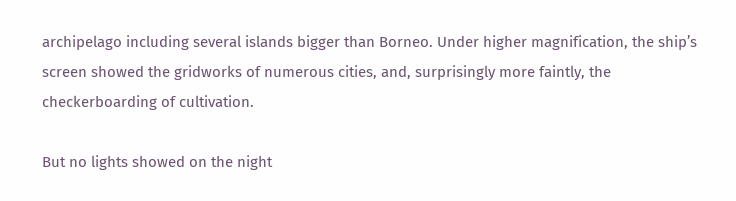archipelago including several islands bigger than Borneo. Under higher magnification, the ship’s screen showed the gridworks of numerous cities, and, surprisingly more faintly, the checkerboarding of cultivation.

But no lights showed on the night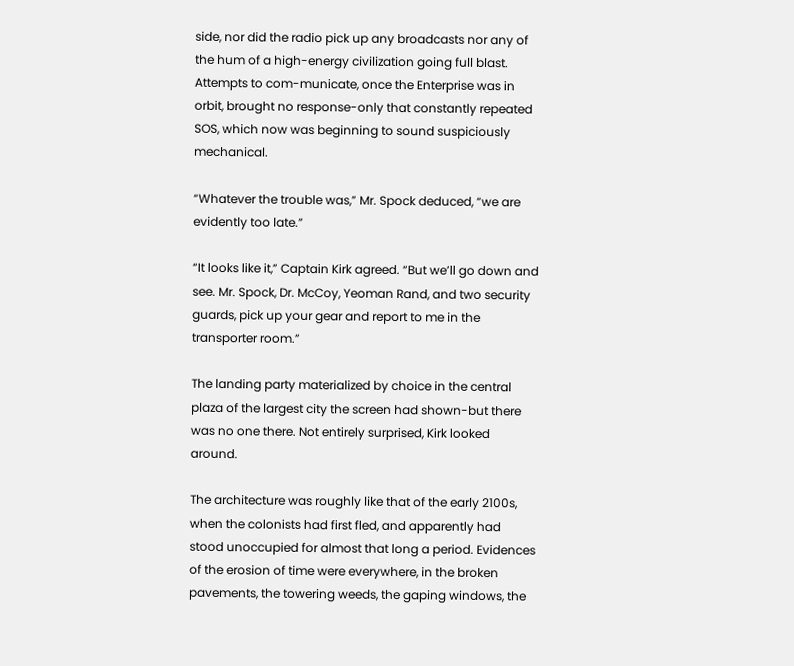side, nor did the radio pick up any broadcasts nor any of the hum of a high-energy civilization going full blast. Attempts to com-municate, once the Enterprise was in orbit, brought no response-only that constantly repeated SOS, which now was beginning to sound suspiciously mechanical.

“Whatever the trouble was,” Mr. Spock deduced, “we are evidently too late.”

“It looks like it,” Captain Kirk agreed. “But we’ll go down and see. Mr. Spock, Dr. McCoy, Yeoman Rand, and two security guards, pick up your gear and report to me in the transporter room.”

The landing party materialized by choice in the central plaza of the largest city the screen had shown-but there was no one there. Not entirely surprised, Kirk looked around.

The architecture was roughly like that of the early 2100s, when the colonists had first fled, and apparently had stood unoccupied for almost that long a period. Evidences of the erosion of time were everywhere, in the broken pavements, the towering weeds, the gaping windows, the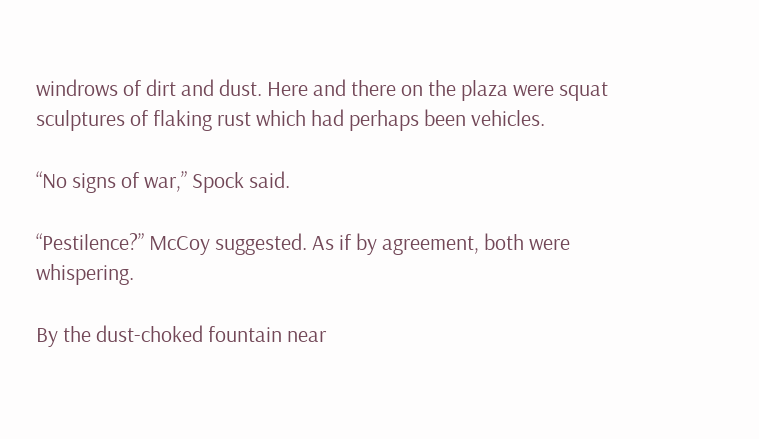windrows of dirt and dust. Here and there on the plaza were squat sculptures of flaking rust which had perhaps been vehicles.

“No signs of war,” Spock said.

“Pestilence?” McCoy suggested. As if by agreement, both were whispering.

By the dust-choked fountain near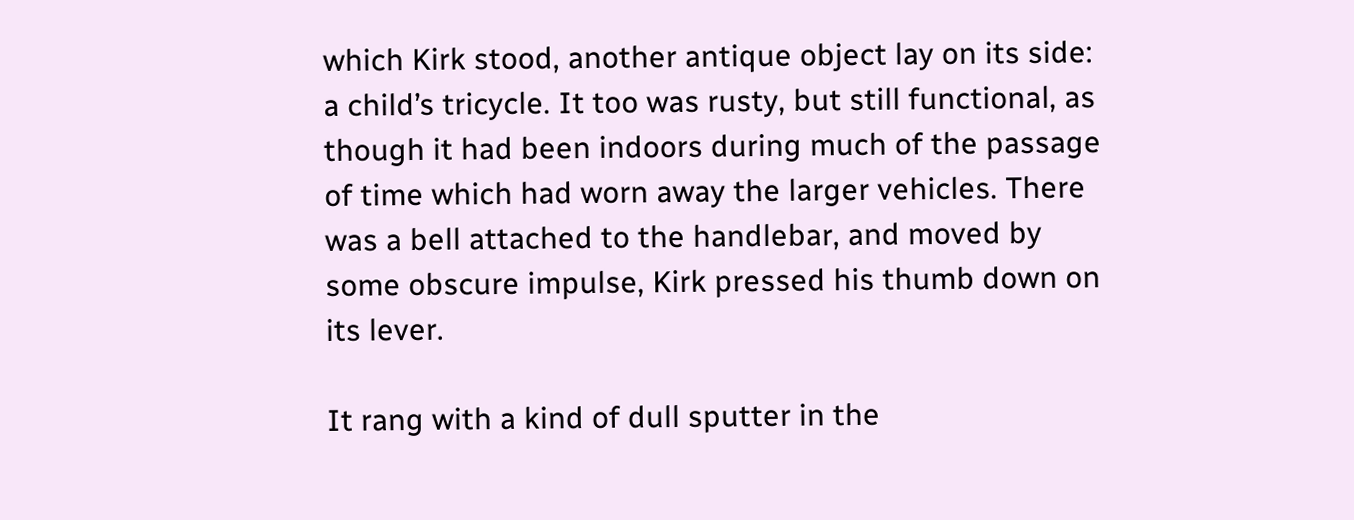which Kirk stood, another antique object lay on its side: a child’s tricycle. It too was rusty, but still functional, as though it had been indoors during much of the passage of time which had worn away the larger vehicles. There was a bell attached to the handlebar, and moved by some obscure impulse, Kirk pressed his thumb down on its lever.

It rang with a kind of dull sputter in the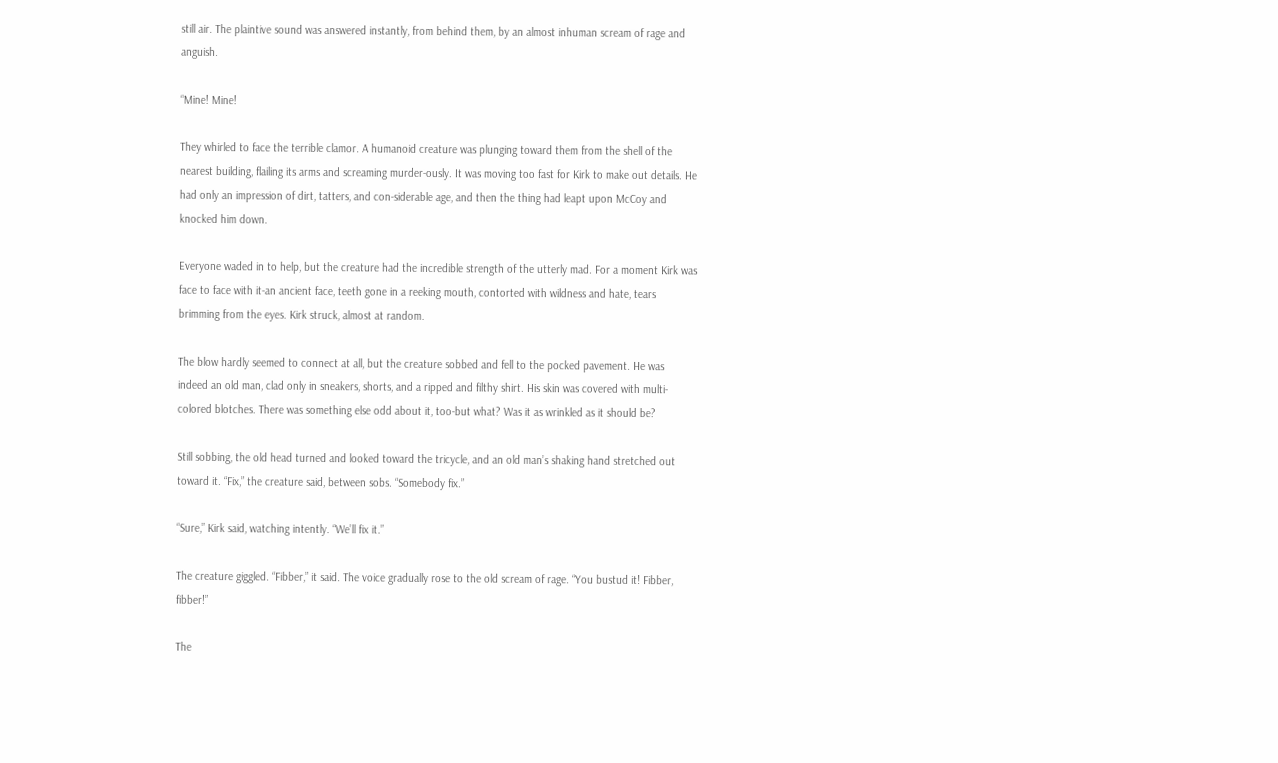still air. The plaintive sound was answered instantly, from behind them, by an almost inhuman scream of rage and anguish.

“Mine! Mine!

They whirled to face the terrible clamor. A humanoid creature was plunging toward them from the shell of the nearest building, flailing its arms and screaming murder-ously. It was moving too fast for Kirk to make out details. He had only an impression of dirt, tatters, and con-siderable age, and then the thing had leapt upon McCoy and knocked him down.

Everyone waded in to help, but the creature had the incredible strength of the utterly mad. For a moment Kirk was face to face with it-an ancient face, teeth gone in a reeking mouth, contorted with wildness and hate, tears brimming from the eyes. Kirk struck, almost at random.

The blow hardly seemed to connect at all, but the creature sobbed and fell to the pocked pavement. He was indeed an old man, clad only in sneakers, shorts, and a ripped and filthy shirt. His skin was covered with multi-colored blotches. There was something else odd about it, too-but what? Was it as wrinkled as it should be?

Still sobbing, the old head turned and looked toward the tricycle, and an old man’s shaking hand stretched out toward it. “Fix,” the creature said, between sobs. “Somebody fix.”

“Sure,” Kirk said, watching intently. “We’ll fix it.”

The creature giggled. “Fibber,” it said. The voice gradually rose to the old scream of rage. “You bustud it! Fibber, fibber!”

The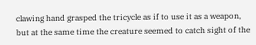clawing hand grasped the tricycle as if to use it as a weapon, but at the same time the creature seemed to catch sight of the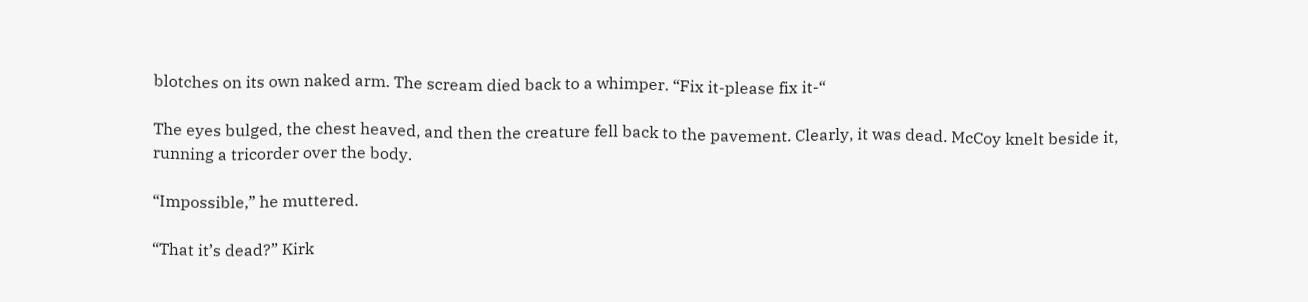blotches on its own naked arm. The scream died back to a whimper. “Fix it-please fix it-“

The eyes bulged, the chest heaved, and then the creature fell back to the pavement. Clearly, it was dead. McCoy knelt beside it, running a tricorder over the body.

“Impossible,” he muttered.

“That it’s dead?” Kirk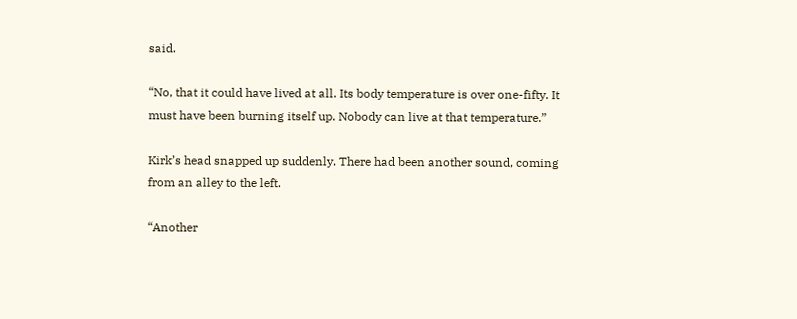said.

“No, that it could have lived at all. Its body temperature is over one-fifty. It must have been burning itself up. Nobody can live at that temperature.”

Kirk’s head snapped up suddenly. There had been another sound, coming from an alley to the left.

“Another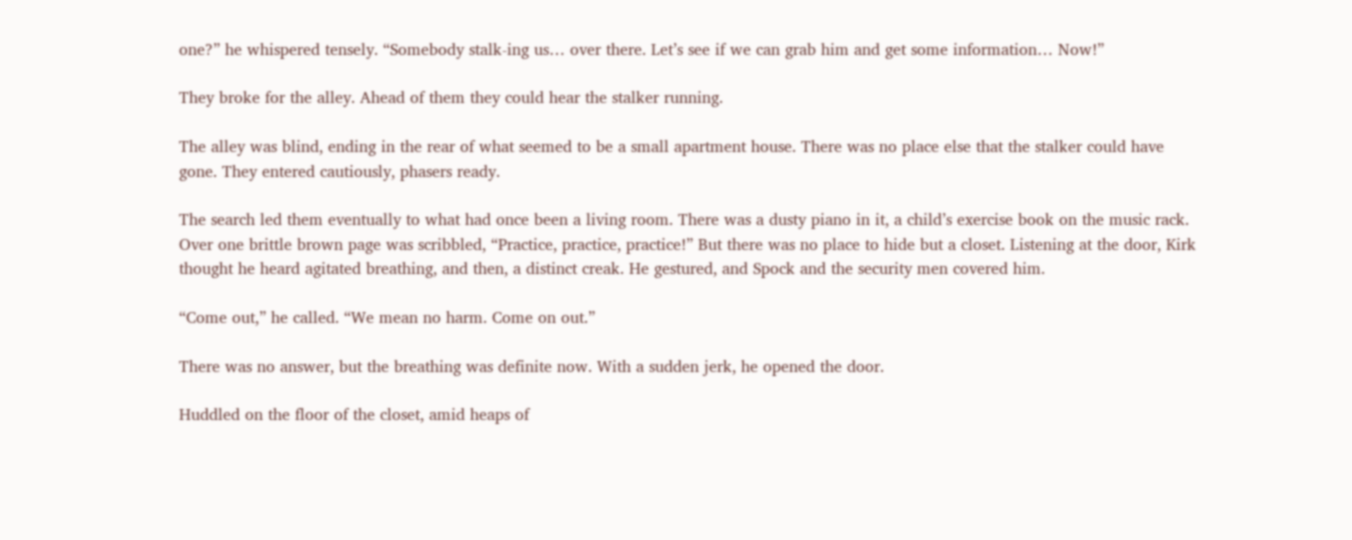one?” he whispered tensely. “Somebody stalk-ing us… over there. Let’s see if we can grab him and get some information… Now!”

They broke for the alley. Ahead of them they could hear the stalker running.

The alley was blind, ending in the rear of what seemed to be a small apartment house. There was no place else that the stalker could have gone. They entered cautiously, phasers ready.

The search led them eventually to what had once been a living room. There was a dusty piano in it, a child’s exercise book on the music rack. Over one brittle brown page was scribbled, “Practice, practice, practice!” But there was no place to hide but a closet. Listening at the door, Kirk thought he heard agitated breathing, and then, a distinct creak. He gestured, and Spock and the security men covered him.

“Come out,” he called. “We mean no harm. Come on out.”

There was no answer, but the breathing was definite now. With a sudden jerk, he opened the door.

Huddled on the floor of the closet, amid heaps of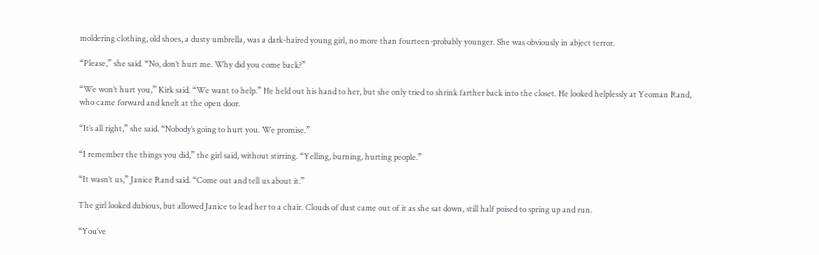moldering clothing, old shoes, a dusty umbrella, was a dark-haired young girl, no more than fourteen-probably younger. She was obviously in abject terror.

“Please,” she said. “No, don’t hurt me. Why did you come back?”

“We won’t hurt you,” Kirk said. “We want to help.” He held out his hand to her, but she only tried to shrink farther back into the closet. He looked helplessly at Yeoman Rand, who came forward and knelt at the open door.

“It’s all right,” she said. “Nobody’s going to hurt you. We promise.”

“I remember the things you did,” the girl said, without stirring. “Yelling, burning, hurting people.”

“It wasn’t us,” Janice Rand said. “Come out and tell us about it.”

The girl looked dubious, but allowed Janice to lead her to a chair. Clouds of dust came out of it as she sat down, still half poised to spring up and run.

“You’ve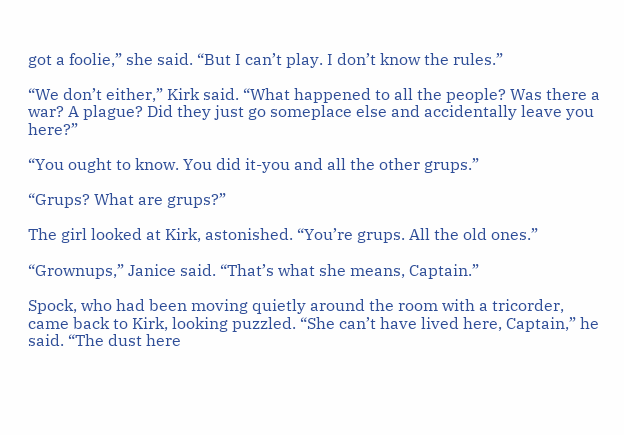got a foolie,” she said. “But I can’t play. I don’t know the rules.”

“We don’t either,” Kirk said. “What happened to all the people? Was there a war? A plague? Did they just go someplace else and accidentally leave you here?”

“You ought to know. You did it-you and all the other grups.”

“Grups? What are grups?”

The girl looked at Kirk, astonished. “You’re grups. All the old ones.”

“Grownups,” Janice said. “That’s what she means, Captain.”

Spock, who had been moving quietly around the room with a tricorder, came back to Kirk, looking puzzled. “She can’t have lived here, Captain,” he said. “The dust here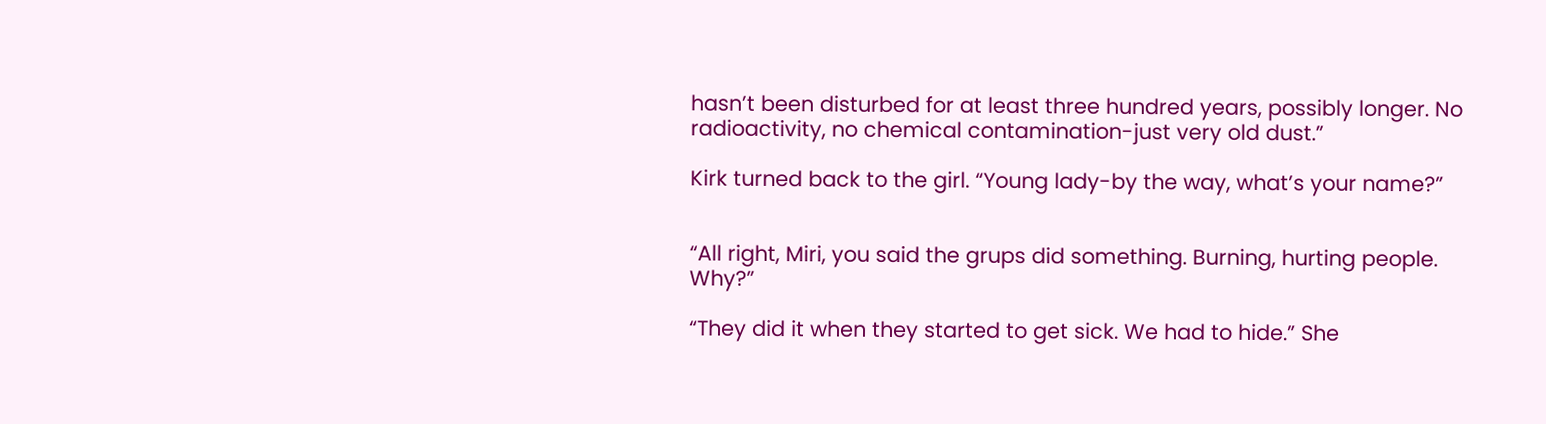hasn’t been disturbed for at least three hundred years, possibly longer. No radioactivity, no chemical contamination-just very old dust.”

Kirk turned back to the girl. “Young lady-by the way, what’s your name?”


“All right, Miri, you said the grups did something. Burning, hurting people. Why?”

“They did it when they started to get sick. We had to hide.” She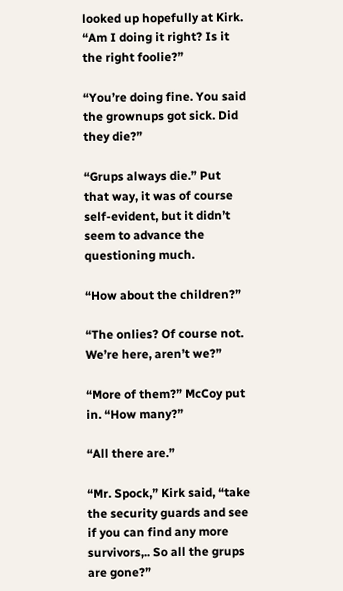looked up hopefully at Kirk. “Am I doing it right? Is it the right foolie?”

“You’re doing fine. You said the grownups got sick. Did they die?”

“Grups always die.” Put that way, it was of course self-evident, but it didn’t seem to advance the questioning much.

“How about the children?”

“The onlies? Of course not. We’re here, aren’t we?”

“More of them?” McCoy put in. “How many?”

“All there are.”

“Mr. Spock,” Kirk said, “take the security guards and see if you can find any more survivors,.. So all the grups are gone?”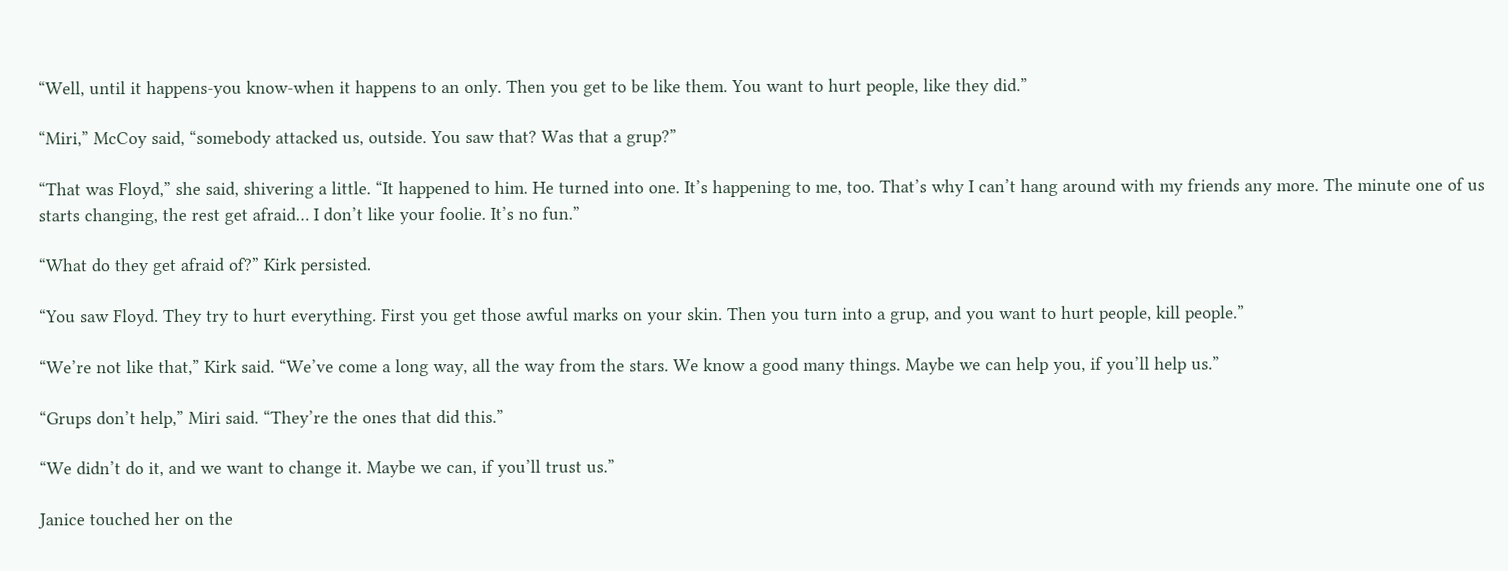“Well, until it happens-you know-when it happens to an only. Then you get to be like them. You want to hurt people, like they did.”

“Miri,” McCoy said, “somebody attacked us, outside. You saw that? Was that a grup?”

“That was Floyd,” she said, shivering a little. “It happened to him. He turned into one. It’s happening to me, too. That’s why I can’t hang around with my friends any more. The minute one of us starts changing, the rest get afraid… I don’t like your foolie. It’s no fun.”

“What do they get afraid of?” Kirk persisted.

“You saw Floyd. They try to hurt everything. First you get those awful marks on your skin. Then you turn into a grup, and you want to hurt people, kill people.”

“We’re not like that,” Kirk said. “We’ve come a long way, all the way from the stars. We know a good many things. Maybe we can help you, if you’ll help us.”

“Grups don’t help,” Miri said. “They’re the ones that did this.”

“We didn’t do it, and we want to change it. Maybe we can, if you’ll trust us.”

Janice touched her on the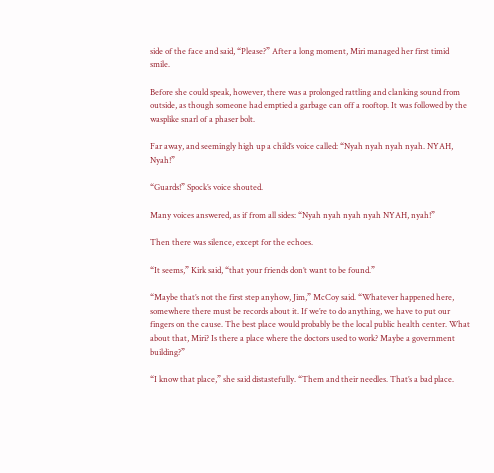side of the face and said, “Please?” After a long moment, Miri managed her first timid smile.

Before she could speak, however, there was a prolonged rattling and clanking sound from outside, as though someone had emptied a garbage can off a rooftop. It was followed by the wasplike snarl of a phaser bolt.

Far away, and seemingly high up a child’s voice called: “Nyah nyah nyah nyah. NYAH, Nyah!”

“Guards!” Spock’s voice shouted.

Many voices answered, as if from all sides: “Nyah nyah nyah nyah NYAH, nyah!”

Then there was silence, except for the echoes.

“It seems,” Kirk said, “that your friends don’t want to be found.”

“Maybe that’s not the first step anyhow, Jim,” McCoy said. “Whatever happened here, somewhere there must be records about it. If we’re to do anything, we have to put our fingers on the cause. The best place would probably be the local public health center. What about that, Miri? Is there a place where the doctors used to work? Maybe a government building?”

“I know that place,” she said distastefully. “Them and their needles. That’s a bad place.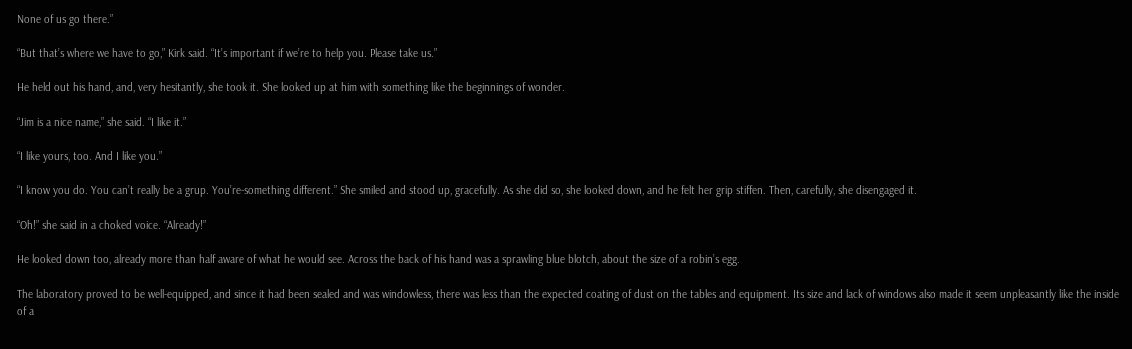None of us go there.”

“But that’s where we have to go,” Kirk said. “It’s important if we’re to help you. Please take us.”

He held out his hand, and, very hesitantly, she took it. She looked up at him with something like the beginnings of wonder.

“Jim is a nice name,” she said. “I like it.”

“I like yours, too. And I like you.”

“I know you do. You can’t really be a grup. You’re-something different.” She smiled and stood up, gracefully. As she did so, she looked down, and he felt her grip stiffen. Then, carefully, she disengaged it.

“Oh!” she said in a choked voice. “Already!”

He looked down too, already more than half aware of what he would see. Across the back of his hand was a sprawling blue blotch, about the size of a robin’s egg.

The laboratory proved to be well-equipped, and since it had been sealed and was windowless, there was less than the expected coating of dust on the tables and equipment. Its size and lack of windows also made it seem unpleasantly like the inside of a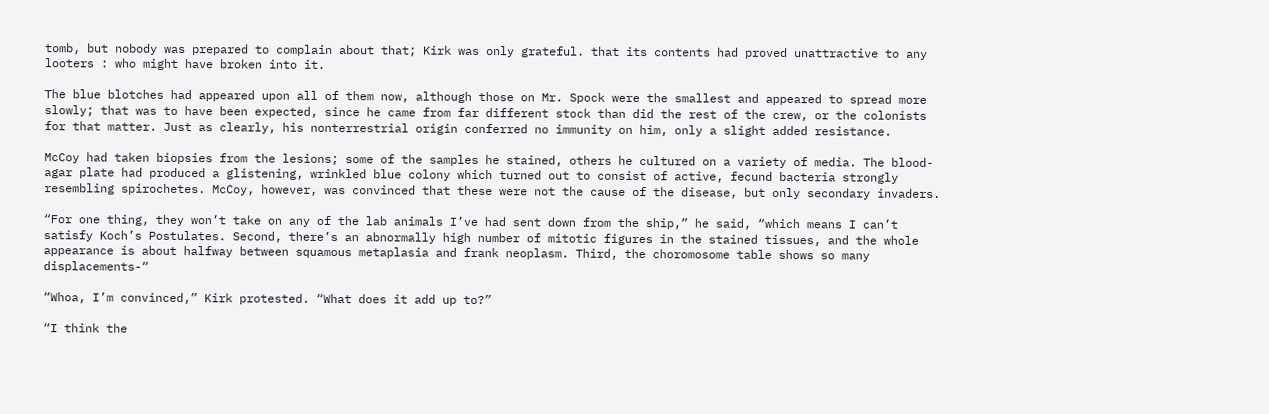tomb, but nobody was prepared to complain about that; Kirk was only grateful. that its contents had proved unattractive to any looters : who might have broken into it.

The blue blotches had appeared upon all of them now, although those on Mr. Spock were the smallest and appeared to spread more slowly; that was to have been expected, since he came from far different stock than did the rest of the crew, or the colonists for that matter. Just as clearly, his nonterrestrial origin conferred no immunity on him, only a slight added resistance.

McCoy had taken biopsies from the lesions; some of the samples he stained, others he cultured on a variety of media. The blood-agar plate had produced a glistening, wrinkled blue colony which turned out to consist of active, fecund bacteria strongly resembling spirochetes. McCoy, however, was convinced that these were not the cause of the disease, but only secondary invaders.

“For one thing, they won’t take on any of the lab animals I’ve had sent down from the ship,” he said, “which means I can’t satisfy Koch’s Postulates. Second, there’s an abnormally high number of mitotic figures in the stained tissues, and the whole appearance is about halfway between squamous metaplasia and frank neoplasm. Third, the choromosome table shows so many displacements-“

“Whoa, I’m convinced,” Kirk protested. “What does it add up to?”

“I think the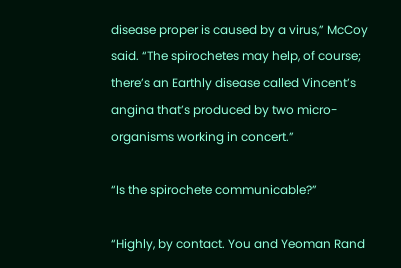disease proper is caused by a virus,” McCoy said. “The spirochetes may help, of course; there’s an Earthly disease called Vincent’s angina that’s produced by two micro-organisms working in concert.”

“Is the spirochete communicable?”

“Highly, by contact. You and Yeoman Rand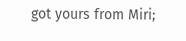got yours from Miri;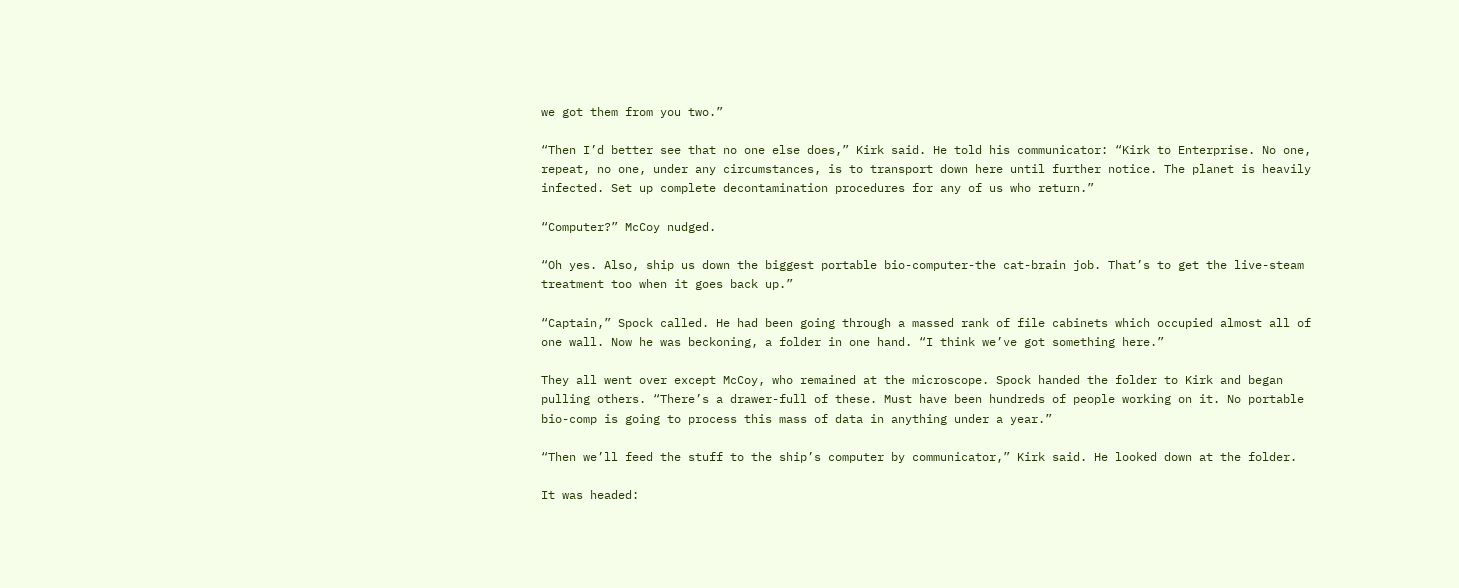we got them from you two.”

“Then I’d better see that no one else does,” Kirk said. He told his communicator: “Kirk to Enterprise. No one, repeat, no one, under any circumstances, is to transport down here until further notice. The planet is heavily infected. Set up complete decontamination procedures for any of us who return.”

“Computer?” McCoy nudged.

“Oh yes. Also, ship us down the biggest portable bio-computer-the cat-brain job. That’s to get the live-steam treatment too when it goes back up.”

“Captain,” Spock called. He had been going through a massed rank of file cabinets which occupied almost all of one wall. Now he was beckoning, a folder in one hand. “I think we’ve got something here.”

They all went over except McCoy, who remained at the microscope. Spock handed the folder to Kirk and began pulling others. “There’s a drawer-full of these. Must have been hundreds of people working on it. No portable bio-comp is going to process this mass of data in anything under a year.”

“Then we’ll feed the stuff to the ship’s computer by communicator,” Kirk said. He looked down at the folder.

It was headed: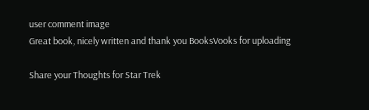user comment image
Great book, nicely written and thank you BooksVooks for uploading

Share your Thoughts for Star Trek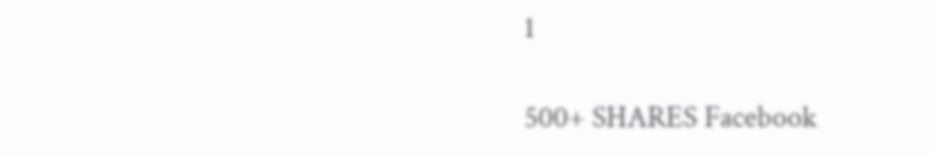1

500+ SHARES Facebook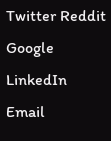Twitter Reddit Google LinkedIn Email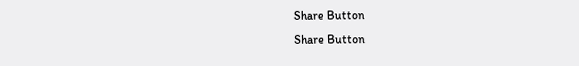Share Button
Share Button